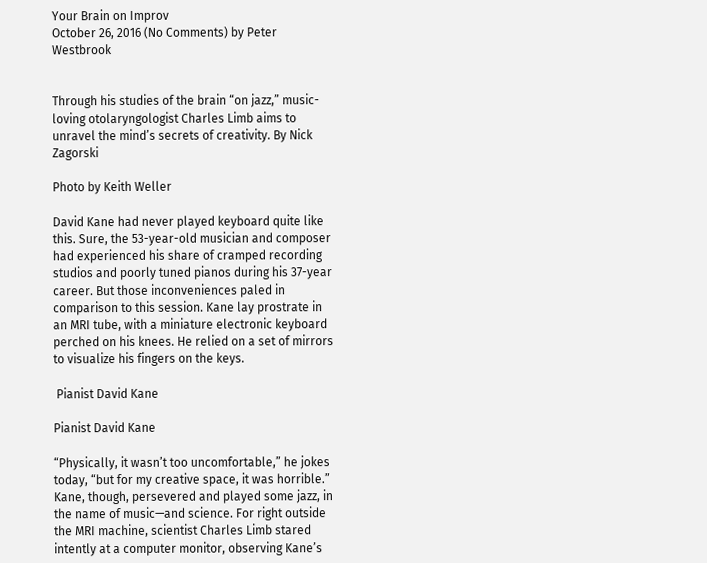Your Brain on Improv
October 26, 2016 (No Comments) by Peter Westbrook


Through his studies of the brain “on jazz,” music-loving otolaryngologist Charles Limb aims to unravel the mind’s secrets of creativity. By Nick Zagorski

Photo by Keith Weller

David Kane had never played keyboard quite like this. Sure, the 53-year-old musician and composer had experienced his share of cramped recording studios and poorly tuned pianos during his 37-year career. But those inconveniences paled in comparison to this session. Kane lay prostrate in an MRI tube, with a miniature electronic keyboard perched on his knees. He relied on a set of mirrors to visualize his fingers on the keys.

 Pianist David Kane

Pianist David Kane

“Physically, it wasn’t too uncomfortable,” he jokes today, “but for my creative space, it was horrible.” Kane, though, persevered and played some jazz, in the name of music—and science. For right outside the MRI machine, scientist Charles Limb stared intently at a computer monitor, observing Kane’s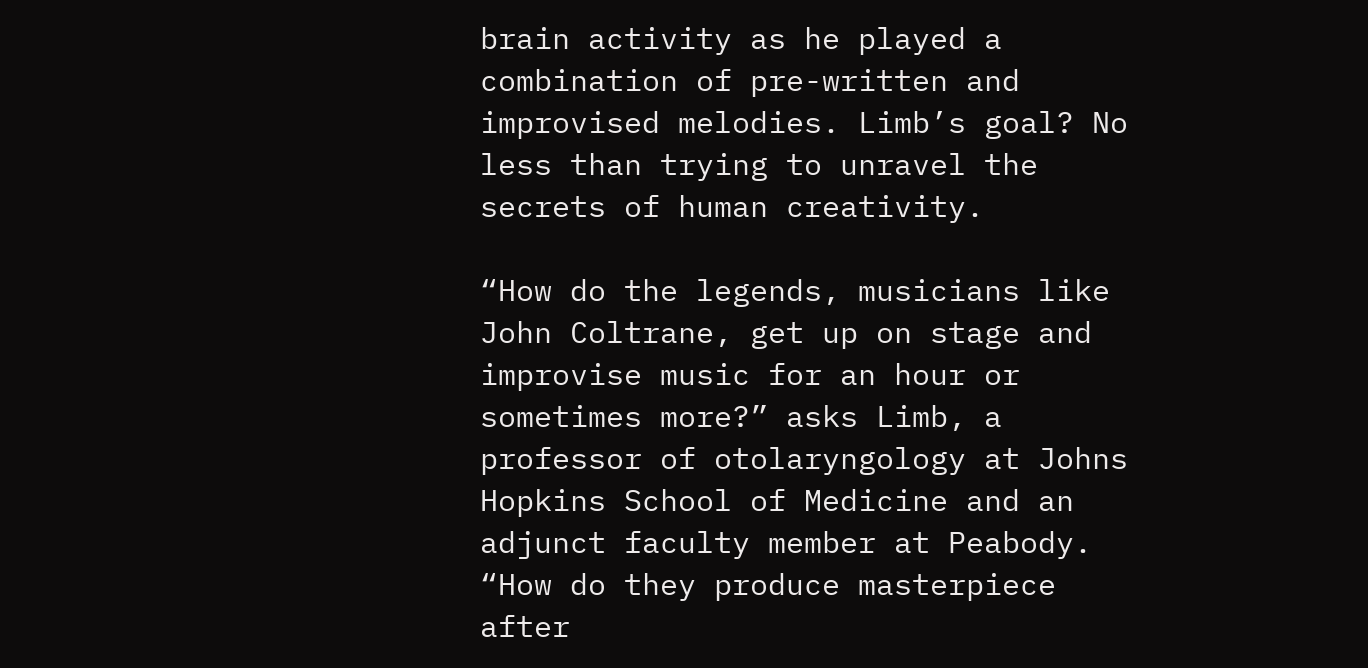brain activity as he played a combination of pre-written and improvised melodies. Limb’s goal? No less than trying to unravel the secrets of human creativity.

“How do the legends, musicians like John Coltrane, get up on stage and improvise music for an hour or sometimes more?” asks Limb, a professor of otolaryngology at Johns Hopkins School of Medicine and an adjunct faculty member at Peabody. “How do they produce masterpiece after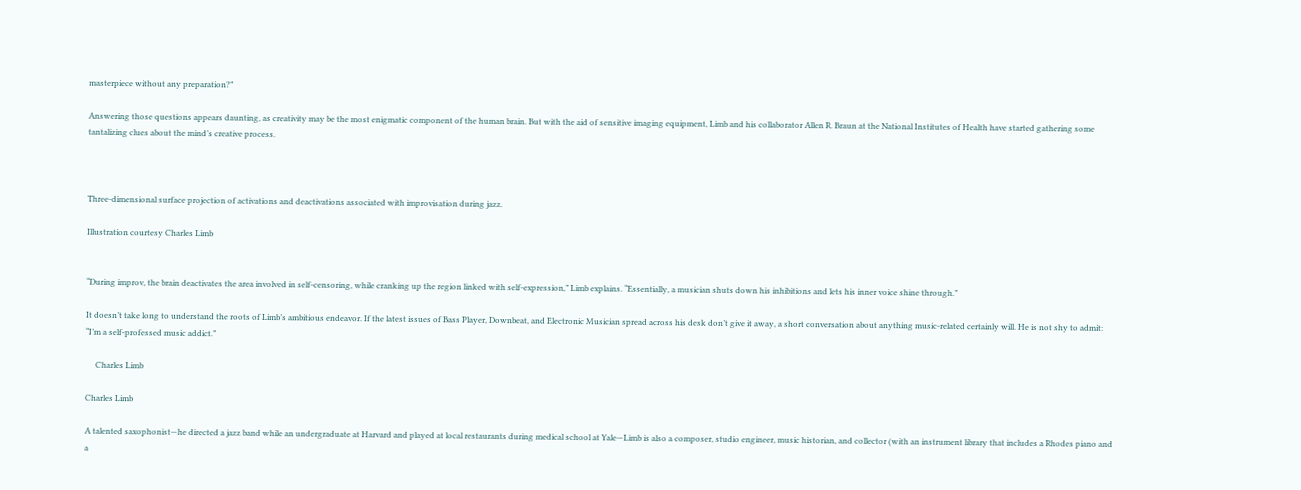masterpiece without any preparation?”

Answering those questions appears daunting, as creativity may be the most enigmatic component of the human brain. But with the aid of sensitive imaging equipment, Limb and his collaborator Allen R. Braun at the National Institutes of Health have started gathering some tantalizing clues about the mind’s creative process.



Three-dimensional surface projection of activations and deactivations associated with improvisation during jazz.

Illustration courtesy Charles Limb


“During improv, the brain deactivates the area involved in self-censoring, while cranking up the region linked with self-expression,” Limb explains. “Essentially, a musician shuts down his inhibitions and lets his inner voice shine through.”

It doesn’t take long to understand the roots of Limb’s ambitious endeavor. If the latest issues of Bass Player, Downbeat, and Electronic Musician spread across his desk don’t give it away, a short conversation about anything music-related certainly will. He is not shy to admit: “I’m a self-professed music addict.”

     Charles Limb

Charles Limb

A talented saxophonist—he directed a jazz band while an undergraduate at Harvard and played at local restaurants during medical school at Yale—Limb is also a composer, studio engineer, music historian, and collector (with an instrument library that includes a Rhodes piano and a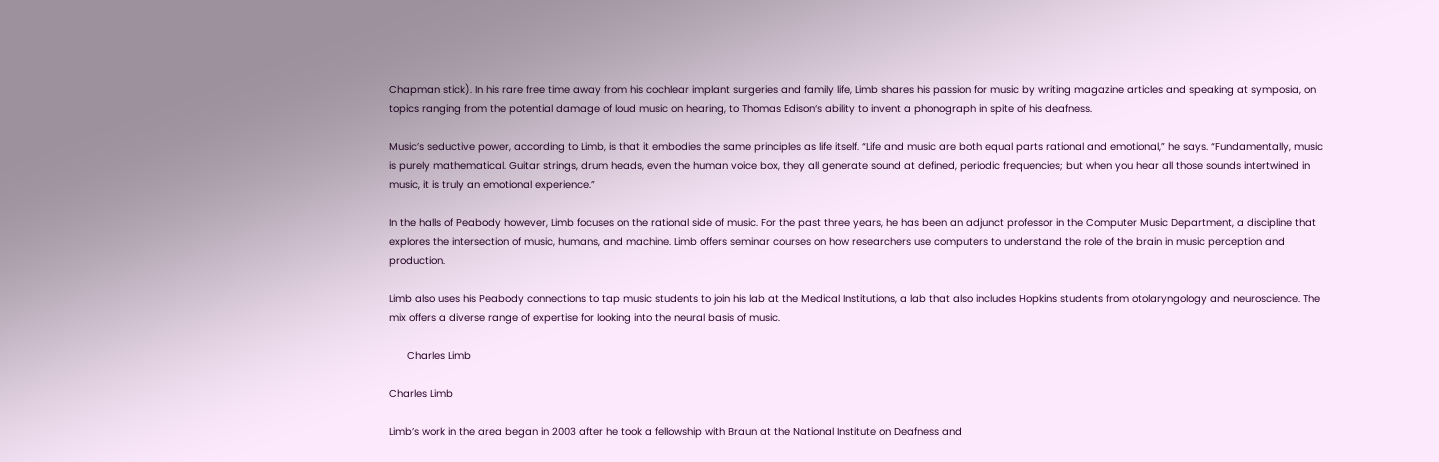Chapman stick). In his rare free time away from his cochlear implant surgeries and family life, Limb shares his passion for music by writing magazine articles and speaking at symposia, on topics ranging from the potential damage of loud music on hearing, to Thomas Edison‘s ability to invent a phonograph in spite of his deafness.

Music’s seductive power, according to Limb, is that it embodies the same principles as life itself. “Life and music are both equal parts rational and emotional,” he says. “Fundamentally, music is purely mathematical. Guitar strings, drum heads, even the human voice box, they all generate sound at defined, periodic frequencies; but when you hear all those sounds intertwined in music, it is truly an emotional experience.”

In the halls of Peabody however, Limb focuses on the rational side of music. For the past three years, he has been an adjunct professor in the Computer Music Department, a discipline that explores the intersection of music, humans, and machine. Limb offers seminar courses on how researchers use computers to understand the role of the brain in music perception and production.

Limb also uses his Peabody connections to tap music students to join his lab at the Medical Institutions, a lab that also includes Hopkins students from otolaryngology and neuroscience. The mix offers a diverse range of expertise for looking into the neural basis of music.

      Charles Limb

Charles Limb

Limb’s work in the area began in 2003 after he took a fellowship with Braun at the National Institute on Deafness and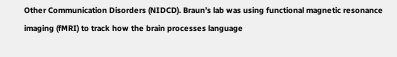Other Communication Disorders (NIDCD). Braun’s lab was using functional magnetic resonance imaging (fMRI) to track how the brain processes language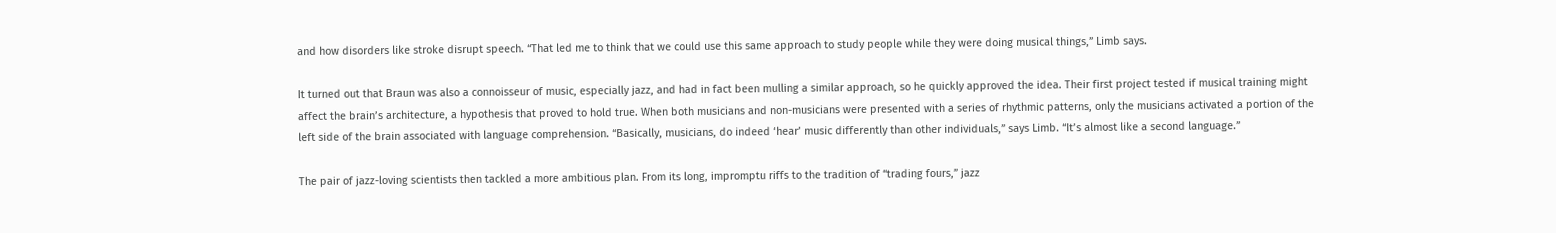and how disorders like stroke disrupt speech. “That led me to think that we could use this same approach to study people while they were doing musical things,” Limb says.

It turned out that Braun was also a connoisseur of music, especially jazz, and had in fact been mulling a similar approach, so he quickly approved the idea. Their first project tested if musical training might affect the brain’s architecture, a hypothesis that proved to hold true. When both musicians and non-musicians were presented with a series of rhythmic patterns, only the musicians activated a portion of the left side of the brain associated with language comprehension. “Basically, musicians, do indeed ‘hear’ music differently than other individuals,” says Limb. “It’s almost like a second language.”

The pair of jazz-loving scientists then tackled a more ambitious plan. From its long, impromptu riffs to the tradition of “trading fours,” jazz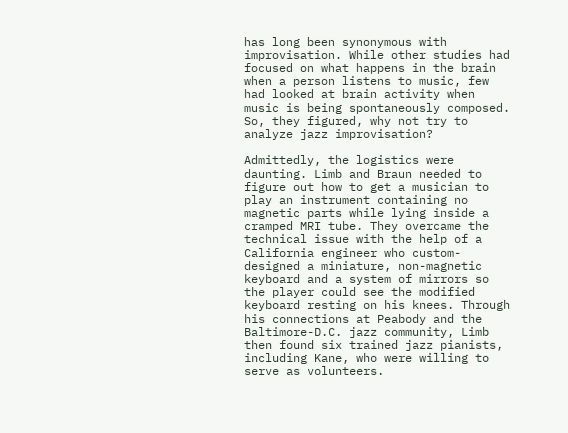has long been synonymous with improvisation. While other studies had focused on what happens in the brain when a person listens to music, few had looked at brain activity when music is being spontaneously composed. So, they figured, why not try to analyze jazz improvisation?

Admittedly, the logistics were daunting. Limb and Braun needed to figure out how to get a musician to play an instrument containing no magnetic parts while lying inside a cramped MRI tube. They overcame the technical issue with the help of a California engineer who custom-designed a miniature, non-magnetic keyboard and a system of mirrors so the player could see the modified keyboard resting on his knees. Through his connections at Peabody and the Baltimore-D.C. jazz community, Limb then found six trained jazz pianists, including Kane, who were willing to serve as volunteers.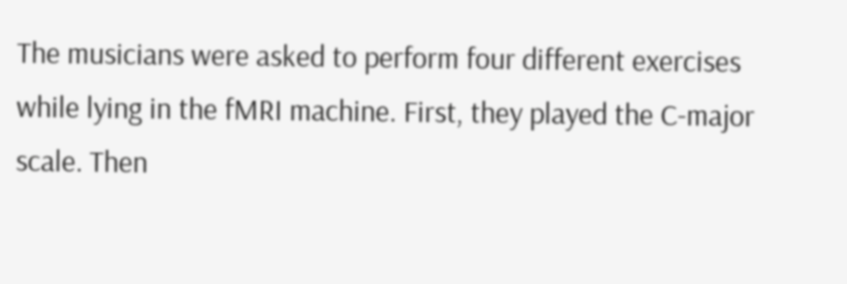The musicians were asked to perform four different exercises while lying in the fMRI machine. First, they played the C-major scale. Then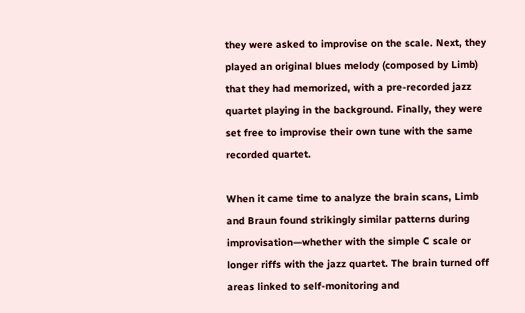they were asked to improvise on the scale. Next, they played an original blues melody (composed by Limb) that they had memorized, with a pre-recorded jazz quartet playing in the background. Finally, they were set free to improvise their own tune with the same recorded quartet.

When it came time to analyze the brain scans, Limb and Braun found strikingly similar patterns during improvisation—whether with the simple C scale or longer riffs with the jazz quartet. The brain turned off areas linked to self-monitoring and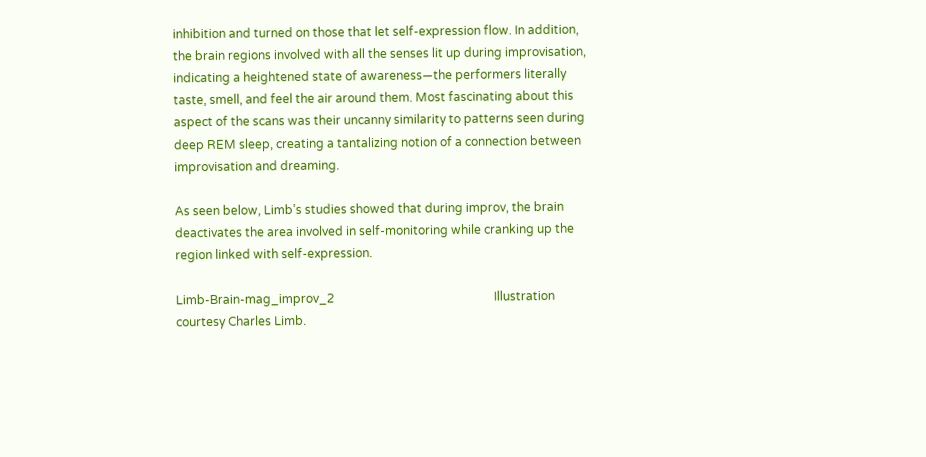inhibition and turned on those that let self-expression flow. In addition, the brain regions involved with all the senses lit up during improvisation, indicating a heightened state of awareness—the performers literally taste, smell, and feel the air around them. Most fascinating about this aspect of the scans was their uncanny similarity to patterns seen during deep REM sleep, creating a tantalizing notion of a connection between improvisation and dreaming.

As seen below, Limb’s studies showed that during improv, the brain deactivates the area involved in self-monitoring while cranking up the region linked with self-expression.

Limb-Brain-mag_improv_2                                                     Illustration courtesy Charles Limb.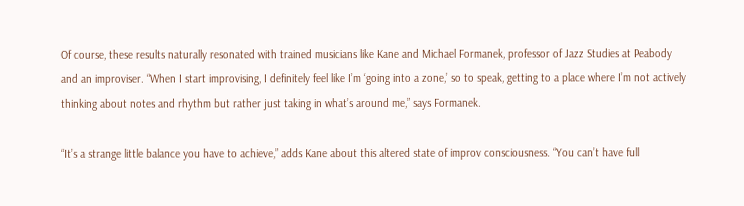Of course, these results naturally resonated with trained musicians like Kane and Michael Formanek, professor of Jazz Studies at Peabody and an improviser. “When I start improvising, I definitely feel like I’m ‘going into a zone,’ so to speak, getting to a place where I’m not actively thinking about notes and rhythm but rather just taking in what’s around me,” says Formanek.

“It’s a strange little balance you have to achieve,” adds Kane about this altered state of improv consciousness. “You can’t have full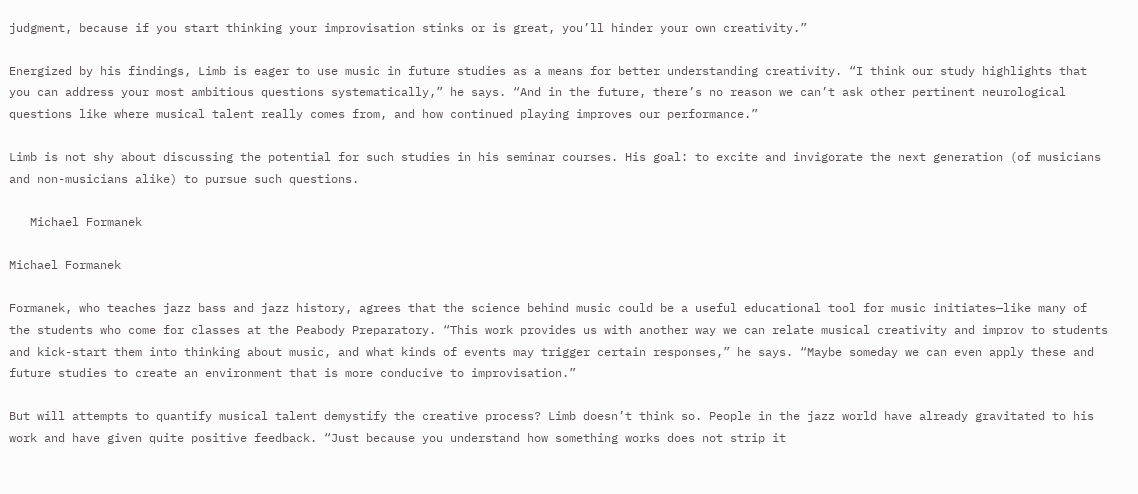judgment, because if you start thinking your improvisation stinks or is great, you’ll hinder your own creativity.”

Energized by his findings, Limb is eager to use music in future studies as a means for better understanding creativity. “I think our study highlights that you can address your most ambitious questions systematically,” he says. “And in the future, there’s no reason we can’t ask other pertinent neurological questions like where musical talent really comes from, and how continued playing improves our performance.”

Limb is not shy about discussing the potential for such studies in his seminar courses. His goal: to excite and invigorate the next generation (of musicians and non-musicians alike) to pursue such questions.

   Michael Formanek

Michael Formanek

Formanek, who teaches jazz bass and jazz history, agrees that the science behind music could be a useful educational tool for music initiates—like many of the students who come for classes at the Peabody Preparatory. “This work provides us with another way we can relate musical creativity and improv to students and kick-start them into thinking about music, and what kinds of events may trigger certain responses,” he says. “Maybe someday we can even apply these and future studies to create an environment that is more conducive to improvisation.”

But will attempts to quantify musical talent demystify the creative process? Limb doesn’t think so. People in the jazz world have already gravitated to his work and have given quite positive feedback. “Just because you understand how something works does not strip it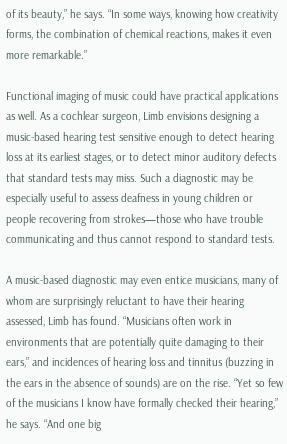of its beauty,” he says. “In some ways, knowing how creativity forms, the combination of chemical reactions, makes it even more remarkable.”

Functional imaging of music could have practical applications as well. As a cochlear surgeon, Limb envisions designing a music-based hearing test sensitive enough to detect hearing loss at its earliest stages, or to detect minor auditory defects that standard tests may miss. Such a diagnostic may be especially useful to assess deafness in young children or people recovering from strokes—those who have trouble communicating and thus cannot respond to standard tests.

A music-based diagnostic may even entice musicians, many of whom are surprisingly reluctant to have their hearing assessed, Limb has found. “Musicians often work in environments that are potentially quite damaging to their ears,” and incidences of hearing loss and tinnitus (buzzing in the ears in the absence of sounds) are on the rise. “Yet so few of the musicians I know have formally checked their hearing,” he says. “And one big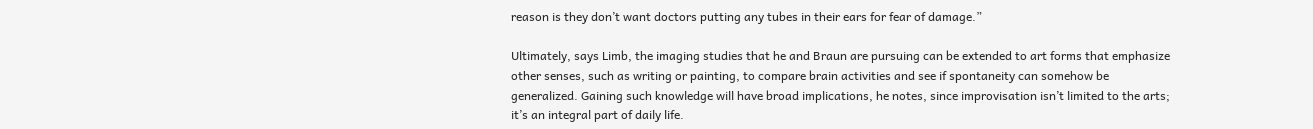reason is they don’t want doctors putting any tubes in their ears for fear of damage.”

Ultimately, says Limb, the imaging studies that he and Braun are pursuing can be extended to art forms that emphasize other senses, such as writing or painting, to compare brain activities and see if spontaneity can somehow be generalized. Gaining such knowledge will have broad implications, he notes, since improvisation isn’t limited to the arts; it’s an integral part of daily life.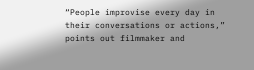“People improvise every day in their conversations or actions,” points out filmmaker and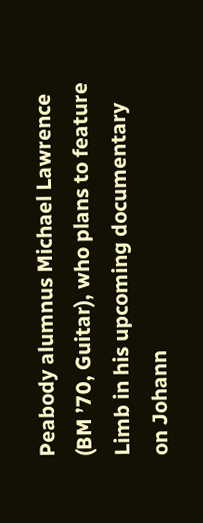Peabody alumnus Michael Lawrence (BM ’70, Guitar), who plans to feature Limb in his upcoming documentary on Johann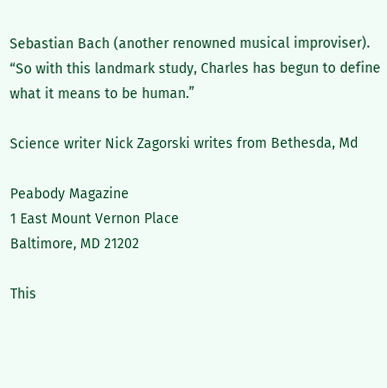Sebastian Bach (another renowned musical improviser). “So with this landmark study, Charles has begun to define what it means to be human.”

Science writer Nick Zagorski writes from Bethesda, Md

Peabody Magazine
1 East Mount Vernon Place
Baltimore, MD 21202

This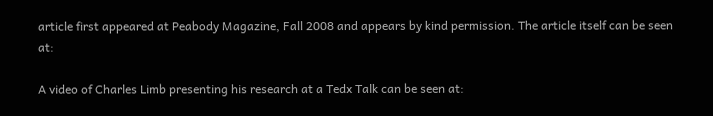article first appeared at Peabody Magazine, Fall 2008 and appears by kind permission. The article itself can be seen at:

A video of Charles Limb presenting his research at a Tedx Talk can be seen at: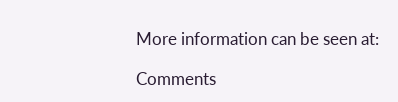More information can be seen at:

Comments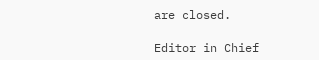are closed.

Editor in Chief